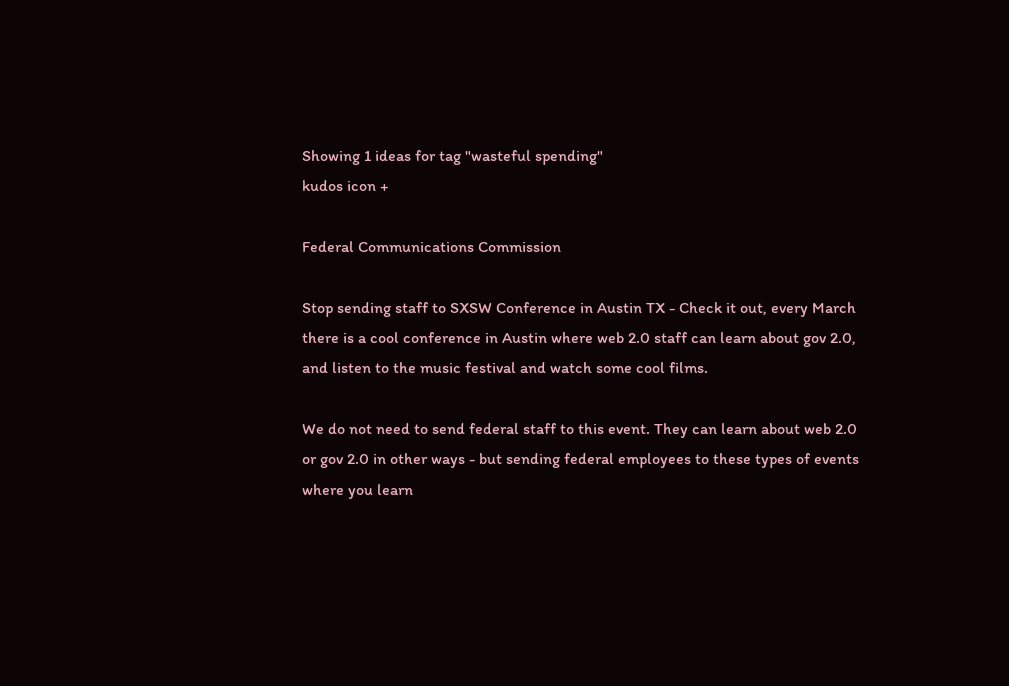Showing 1 ideas for tag "wasteful spending"
kudos icon +

Federal Communications Commission

Stop sending staff to SXSW Conference in Austin TX - Check it out, every March there is a cool conference in Austin where web 2.0 staff can learn about gov 2.0, and listen to the music festival and watch some cool films.

We do not need to send federal staff to this event. They can learn about web 2.0 or gov 2.0 in other ways - but sending federal employees to these types of events where you learn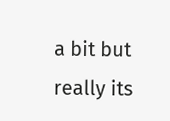a bit but really its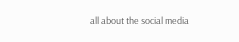all about the social media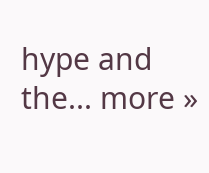hype and the... more »